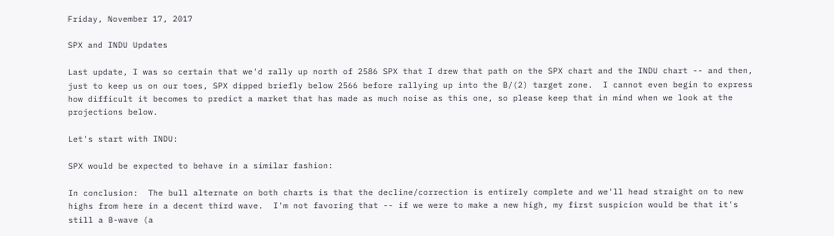Friday, November 17, 2017

SPX and INDU Updates

Last update, I was so certain that we'd rally up north of 2586 SPX that I drew that path on the SPX chart and the INDU chart -- and then, just to keep us on our toes, SPX dipped briefly below 2566 before rallying up into the B/(2) target zone.  I cannot even begin to express how difficult it becomes to predict a market that has made as much noise as this one, so please keep that in mind when we look at the projections below.

Let's start with INDU:

SPX would be expected to behave in a similar fashion:

In conclusion:  The bull alternate on both charts is that the decline/correction is entirely complete and we'll head straight on to new highs from here in a decent third wave.  I'm not favoring that -- if we were to make a new high, my first suspicion would be that it's still a B-wave (a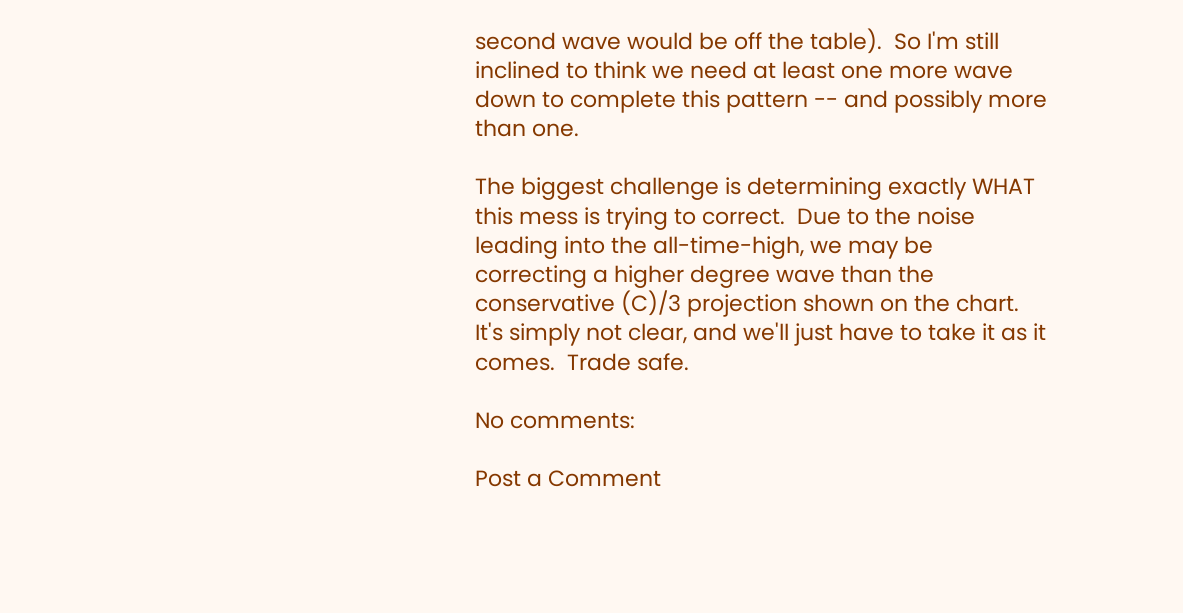second wave would be off the table).  So I'm still inclined to think we need at least one more wave down to complete this pattern -- and possibly more than one.

The biggest challenge is determining exactly WHAT this mess is trying to correct.  Due to the noise leading into the all-time-high, we may be correcting a higher degree wave than the conservative (C)/3 projection shown on the chart.  It's simply not clear, and we'll just have to take it as it comes.  Trade safe.

No comments:

Post a Comment